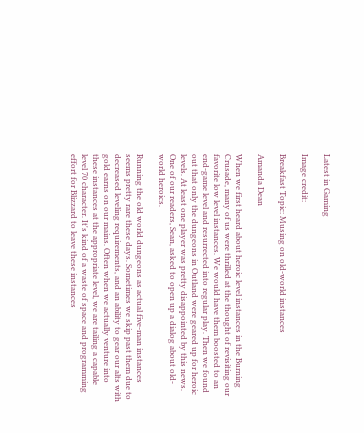Latest in Gaming

Image credit:

Breakfast Topic: Musing on old-world instances

Amanda Dean

When we first heard about heroic level instances in the Burning Crusade, many of us were thrilled at the thought of revisiting our favorite low level instances. We would have them boosted to an end-game level and resurrected into regular play. Then we found out that only the dungeons in Outland were geared up for heroic levels. At least one player was pretty disappointed by this news. One of our readers, Sean, asked to open up a dialog about old-world heroics.

Running the old world dungeons as actual five-man instances seems pretty rare these days. Sometimes we skip past them due to decreased leveling requirements, and an ability to gear our alts with gold earns on our mains. Often when we actually venture into these instances at the appropriate level, we are tailing a capable level 70 character. It's kind of a waste of space and programming effort for Blizzard to leave these instances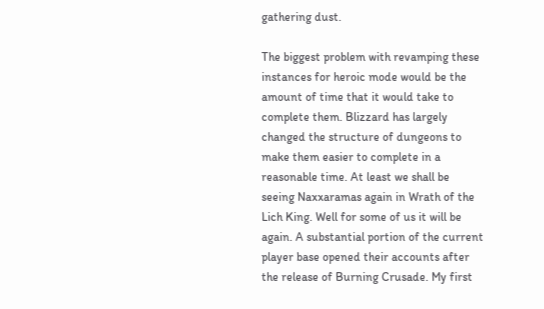gathering dust.

The biggest problem with revamping these instances for heroic mode would be the amount of time that it would take to complete them. Blizzard has largely changed the structure of dungeons to make them easier to complete in a reasonable time. At least we shall be seeing Naxxaramas again in Wrath of the Lich King. Well for some of us it will be again. A substantial portion of the current player base opened their accounts after the release of Burning Crusade. My first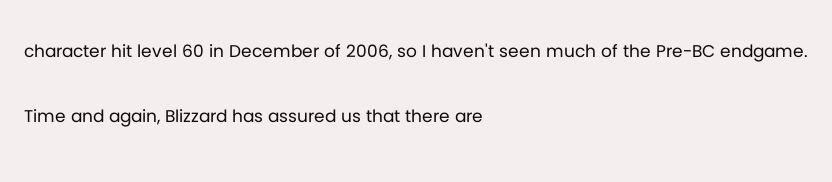character hit level 60 in December of 2006, so I haven't seen much of the Pre-BC endgame.

Time and again, Blizzard has assured us that there are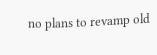no plans to revamp old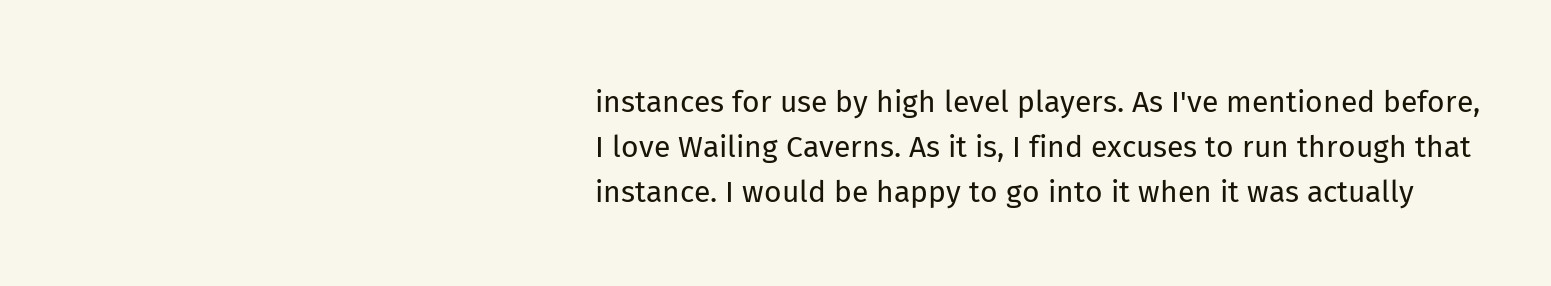instances for use by high level players. As I've mentioned before, I love Wailing Caverns. As it is, I find excuses to run through that instance. I would be happy to go into it when it was actually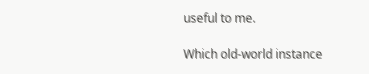useful to me.

Which old-world instance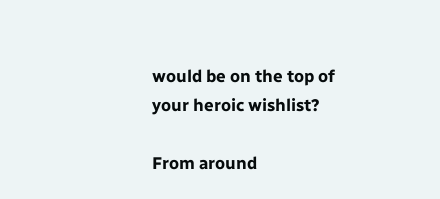would be on the top of your heroic wishlist?

From around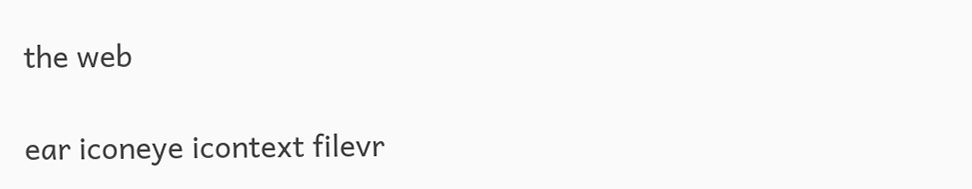the web

ear iconeye icontext filevr